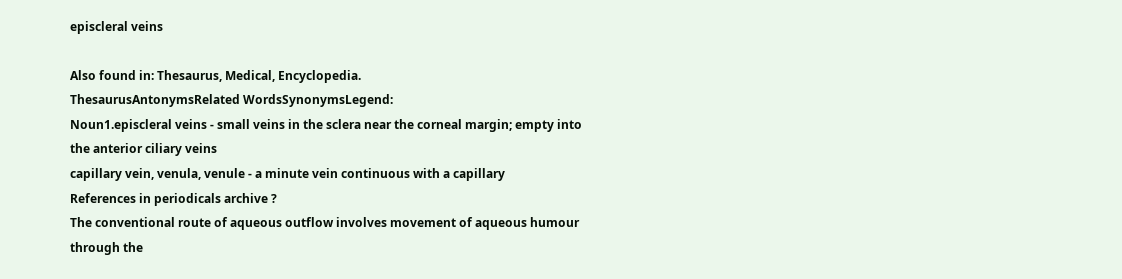episcleral veins

Also found in: Thesaurus, Medical, Encyclopedia.
ThesaurusAntonymsRelated WordsSynonymsLegend:
Noun1.episcleral veins - small veins in the sclera near the corneal margin; empty into the anterior ciliary veins
capillary vein, venula, venule - a minute vein continuous with a capillary
References in periodicals archive ?
The conventional route of aqueous outflow involves movement of aqueous humour through the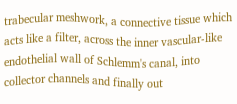trabecular meshwork, a connective tissue which acts like a filter, across the inner vascular-like endothelial wall of Schlemm's canal, into collector channels and finally out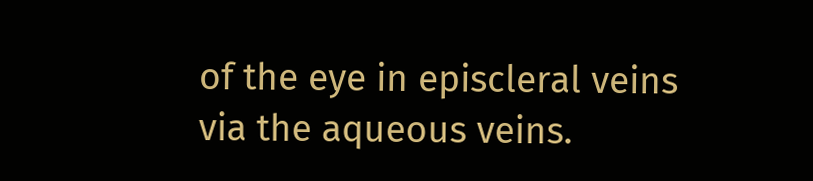of the eye in episcleral veins via the aqueous veins.